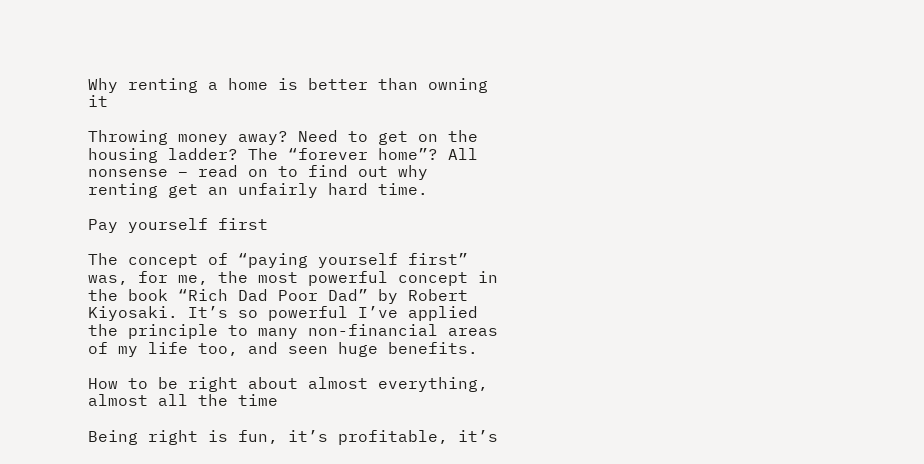Why renting a home is better than owning it

Throwing money away? Need to get on the housing ladder? The “forever home”? All nonsense – read on to find out why renting get an unfairly hard time.

Pay yourself first

The concept of “paying yourself first” was, for me, the most powerful concept in the book “Rich Dad Poor Dad” by Robert Kiyosaki. It’s so powerful I’ve applied the principle to many non-financial areas of my life too, and seen huge benefits.

How to be right about almost everything, almost all the time

Being right is fun, it’s profitable, it’s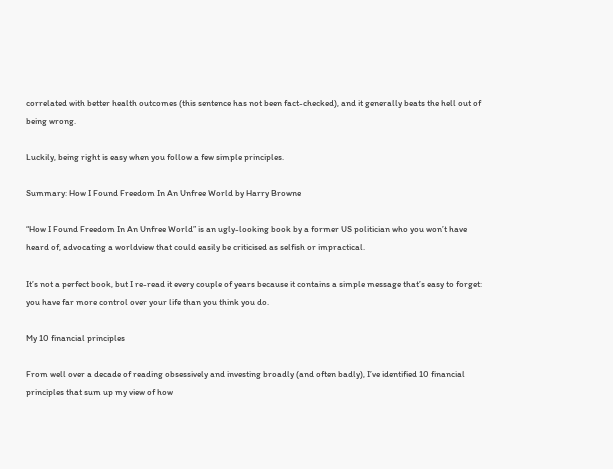correlated with better health outcomes (this sentence has not been fact-checked), and it generally beats the hell out of being wrong.

Luckily, being right is easy when you follow a few simple principles.

Summary: How I Found Freedom In An Unfree World by Harry Browne

“How I Found Freedom In An Unfree World” is an ugly-looking book by a former US politician who you won’t have heard of, advocating a worldview that could easily be criticised as selfish or impractical.

It’s not a perfect book, but I re-read it every couple of years because it contains a simple message that’s easy to forget: you have far more control over your life than you think you do.

My 10 financial principles

From well over a decade of reading obsessively and investing broadly (and often badly), I’ve identified 10 financial principles that sum up my view of how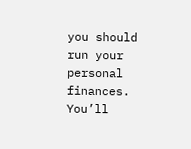you should run your personal finances. You’ll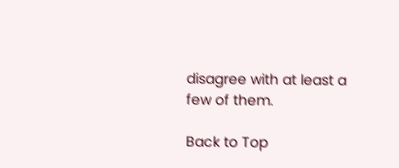disagree with at least a few of them.

Back to Top